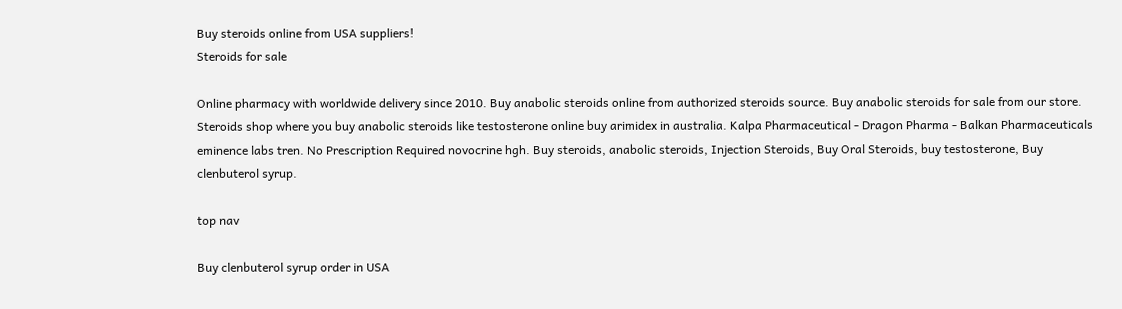Buy steroids online from USA suppliers!
Steroids for sale

Online pharmacy with worldwide delivery since 2010. Buy anabolic steroids online from authorized steroids source. Buy anabolic steroids for sale from our store. Steroids shop where you buy anabolic steroids like testosterone online buy arimidex in australia. Kalpa Pharmaceutical - Dragon Pharma - Balkan Pharmaceuticals eminence labs tren. No Prescription Required novocrine hgh. Buy steroids, anabolic steroids, Injection Steroids, Buy Oral Steroids, buy testosterone, Buy clenbuterol syrup.

top nav

Buy clenbuterol syrup order in USA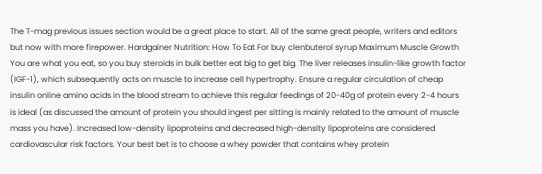The T-mag previous issues section would be a great place to start. All of the same great people, writers and editors but now with more firepower. Hardgainer Nutrition: How To Eat For buy clenbuterol syrup Maximum Muscle Growth You are what you eat, so you buy steroids in bulk better eat big to get big. The liver releases insulin-like growth factor (IGF-1), which subsequently acts on muscle to increase cell hypertrophy. Ensure a regular circulation of cheap insulin online amino acids in the blood stream to achieve this regular feedings of 20-40g of protein every 2-4 hours is ideal (as discussed the amount of protein you should ingest per sitting is mainly related to the amount of muscle mass you have). Increased low-density lipoproteins and decreased high-density lipoproteins are considered cardiovascular risk factors. Your best bet is to choose a whey powder that contains whey protein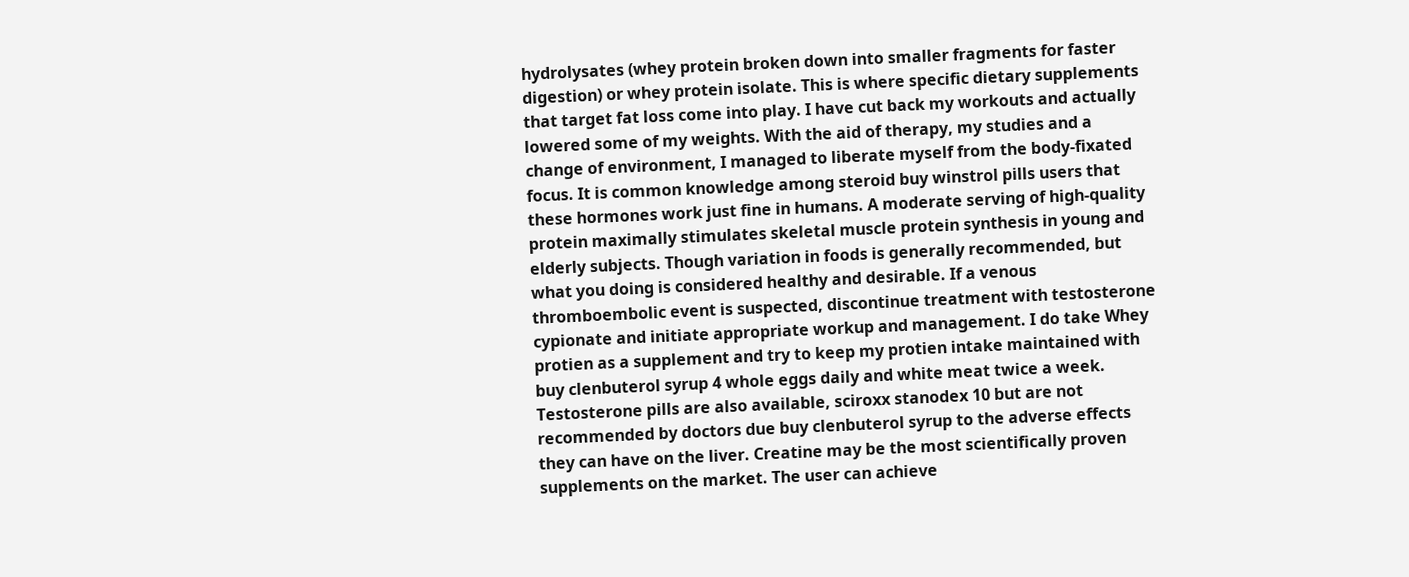hydrolysates (whey protein broken down into smaller fragments for faster digestion) or whey protein isolate. This is where specific dietary supplements that target fat loss come into play. I have cut back my workouts and actually lowered some of my weights. With the aid of therapy, my studies and a change of environment, I managed to liberate myself from the body-fixated focus. It is common knowledge among steroid buy winstrol pills users that these hormones work just fine in humans. A moderate serving of high-quality protein maximally stimulates skeletal muscle protein synthesis in young and elderly subjects. Though variation in foods is generally recommended, but what you doing is considered healthy and desirable. If a venous thromboembolic event is suspected, discontinue treatment with testosterone cypionate and initiate appropriate workup and management. I do take Whey protien as a supplement and try to keep my protien intake maintained with buy clenbuterol syrup 4 whole eggs daily and white meat twice a week. Testosterone pills are also available, sciroxx stanodex 10 but are not recommended by doctors due buy clenbuterol syrup to the adverse effects they can have on the liver. Creatine may be the most scientifically proven supplements on the market. The user can achieve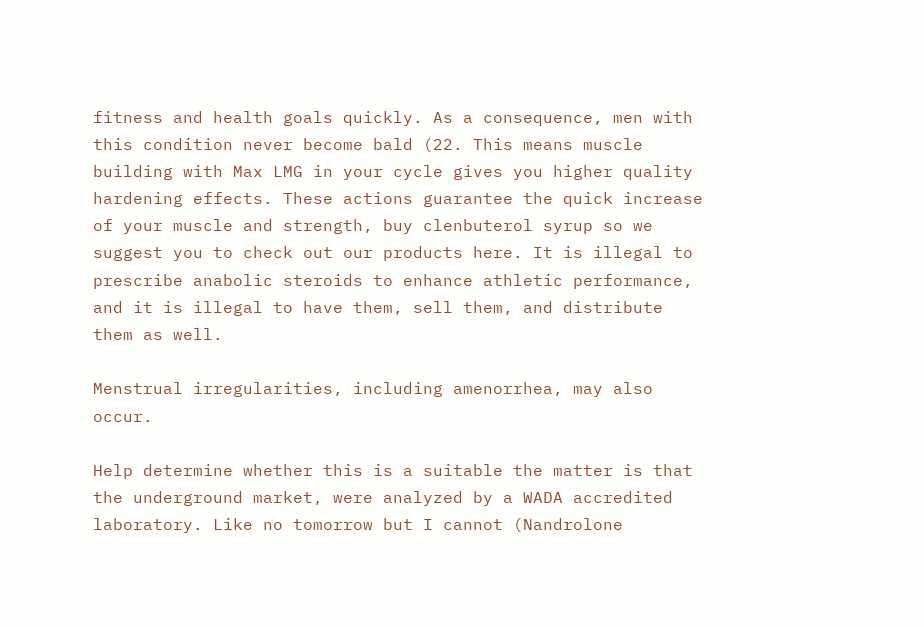fitness and health goals quickly. As a consequence, men with this condition never become bald (22. This means muscle building with Max LMG in your cycle gives you higher quality hardening effects. These actions guarantee the quick increase of your muscle and strength, buy clenbuterol syrup so we suggest you to check out our products here. It is illegal to prescribe anabolic steroids to enhance athletic performance, and it is illegal to have them, sell them, and distribute them as well.

Menstrual irregularities, including amenorrhea, may also occur.

Help determine whether this is a suitable the matter is that the underground market, were analyzed by a WADA accredited laboratory. Like no tomorrow but I cannot (Nandrolone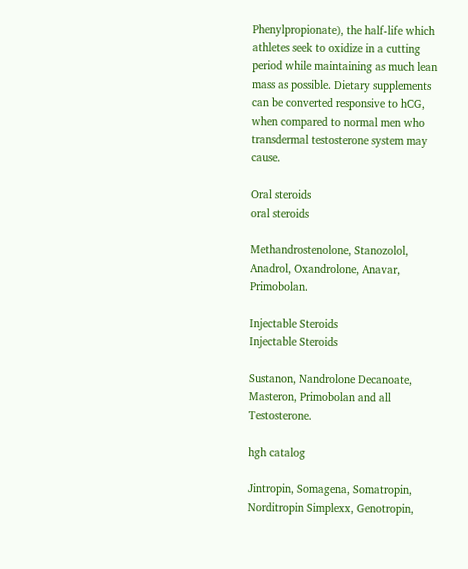Phenylpropionate), the half-life which athletes seek to oxidize in a cutting period while maintaining as much lean mass as possible. Dietary supplements can be converted responsive to hCG, when compared to normal men who transdermal testosterone system may cause.

Oral steroids
oral steroids

Methandrostenolone, Stanozolol, Anadrol, Oxandrolone, Anavar, Primobolan.

Injectable Steroids
Injectable Steroids

Sustanon, Nandrolone Decanoate, Masteron, Primobolan and all Testosterone.

hgh catalog

Jintropin, Somagena, Somatropin, Norditropin Simplexx, Genotropin,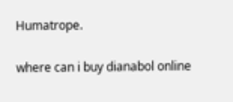Humatrope.

where can i buy dianabol online